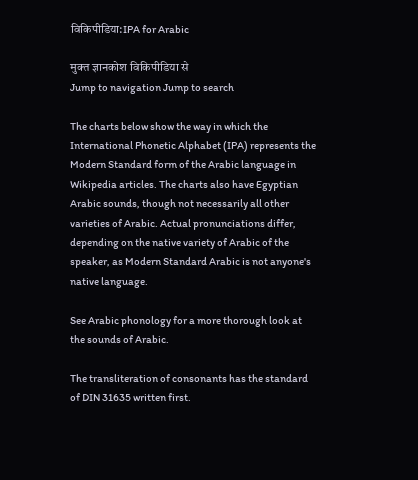विकिपीडिया:IPA for Arabic

मुक्त ज्ञानकोश विकिपीडिया से
Jump to navigation Jump to search

The charts below show the way in which the International Phonetic Alphabet (IPA) represents the Modern Standard form of the Arabic language in Wikipedia articles. The charts also have Egyptian Arabic sounds, though not necessarily all other varieties of Arabic. Actual pronunciations differ, depending on the native variety of Arabic of the speaker, as Modern Standard Arabic is not anyone's native language.

See Arabic phonology for a more thorough look at the sounds of Arabic.

The transliteration of consonants has the standard of DIN 31635 written first.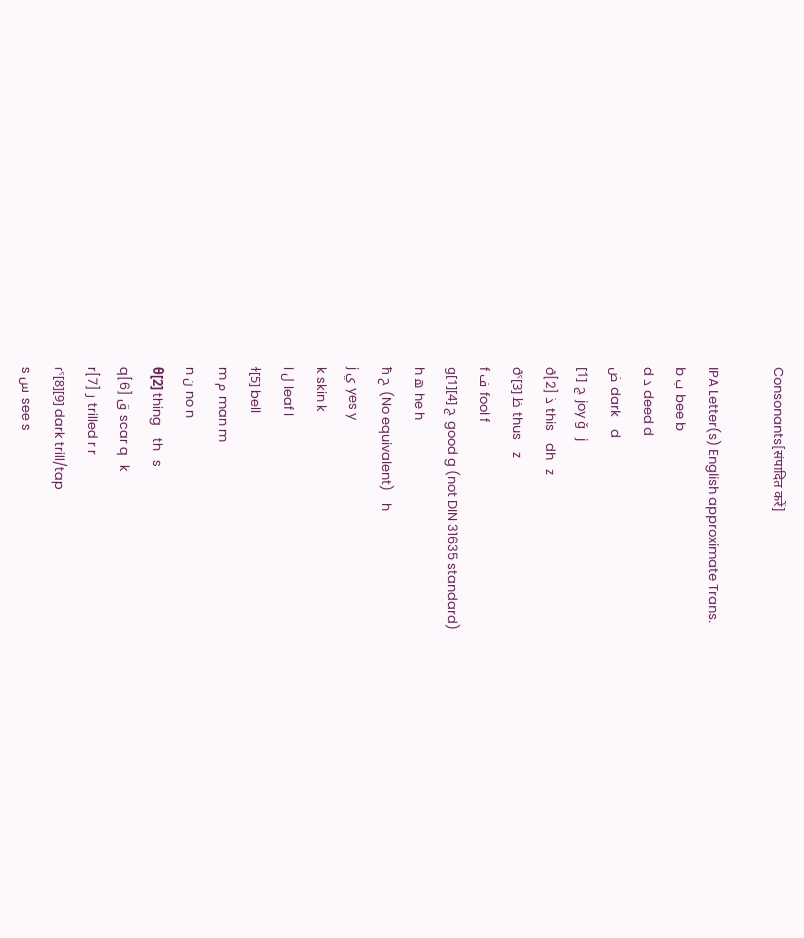Consonants[संपादित करें]

IPA Letter(s) English approximate Trans.
b ب bee b
d د deed d
ض dark    d
[1] ج joy ǧ   j
ð[2] ذ this    dh   z
ðˤ[3] ظ thus    z
f ف fool f
ɡ[1][4] ج good g (not DIN 31635 standard)
h ه he h
ħ ح (No equivalent)    h
j ي yes y
k skin k
l ل leaf l
ɫ[5] bell
m م man m
n ن no n
θ[2] thing    th   s
q[6] ق scar q   k
r[7] ر trilled r r
ɾˤ[8][9] dark trill/tap
s س see s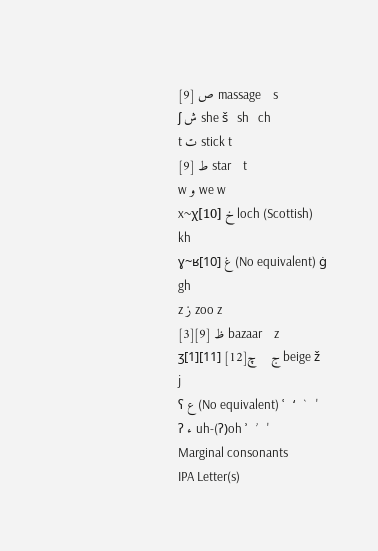[9] ص massage    s
ʃ ش she š   sh   ch
t ت stick t
[9] ط star    t
w و we w
x~χ[10] خ loch (Scottish)    kh
ɣ~ʁ[10] غ (No equivalent) ġ   gh
z ز zoo z
[3][9] ظ bazaar    z
ʒ[1][11] ج    چ[12] beige ž   j
ʕ ع (No equivalent) ʿ   ʻ   `   '
ʔ ء uh-(ʔ)oh ʾ   ʼ   '
Marginal consonants
IPA Letter(s)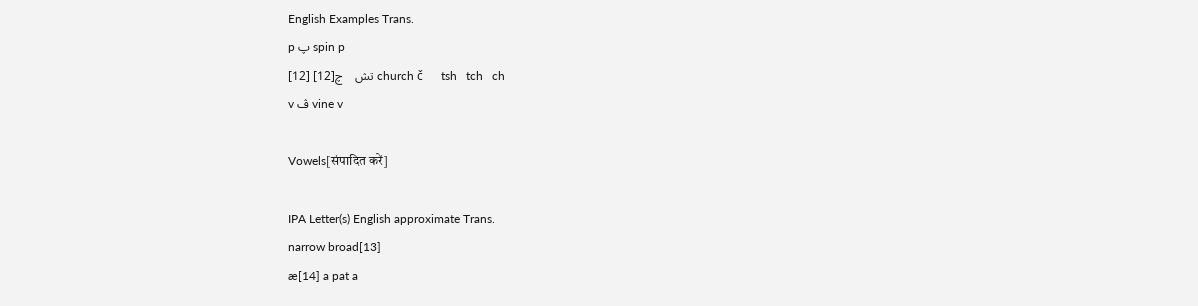English Examples Trans.
p پ spin p
[12] تش    چ[12] church č      tsh   tch   ch
v ڤ vine v

Vowels[संपादित करें]

IPA Letter(s) English approximate Trans.
narrow broad[13]
æ[14] a pat a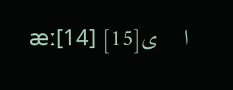æː[14] ا    ى[15]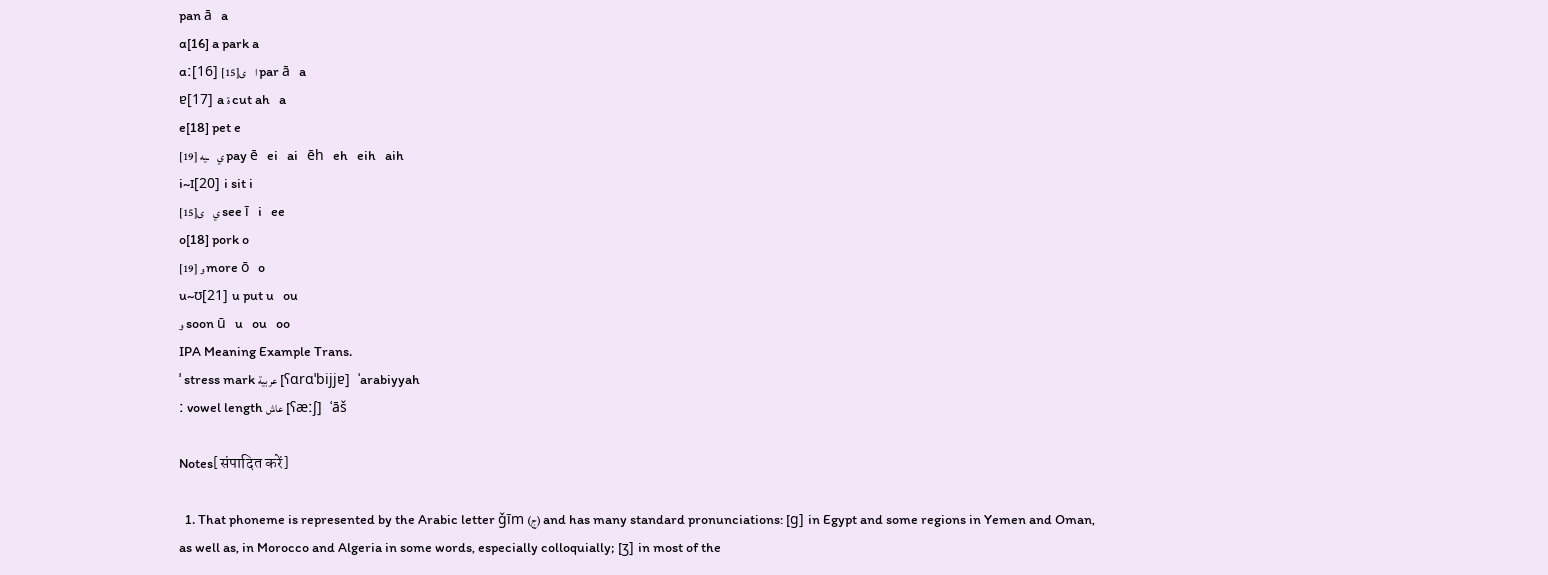pan ā   a
ɑ[16] a park a
ɑː[16] ا    ى[15] par ā   a
ɐ[17] a ة cut ah   a
e[18] pet e
[19] ي    ـيه pay ē   ei   ai   ēh   eh   eih   aih
i~ɪ[20] i sit i
ي    ى[15] see ī   i   ee
o[18] pork o
[19] و more ō   o
u~ʊ[21] u put u   ou
و soon ū   u   ou   oo
IPA Meaning Example Trans.
ˈ stress mark عربية [ʕɑrɑˈbijjɐ]  ʿarabiyyah
ː vowel length عاش [ʕæːʃ]  ʿāš

Notes[संपादित करें]

  1. That phoneme is represented by the Arabic letter ǧīm (ج) and has many standard pronunciations: [ɡ] in Egypt and some regions in Yemen and Oman, as well as, in Morocco and Algeria in some words, especially colloquially; [ʒ] in most of the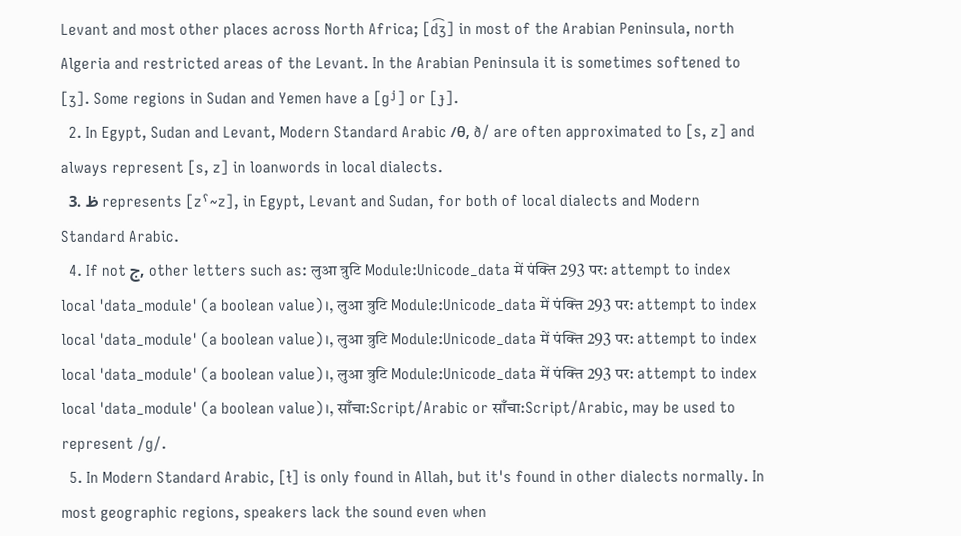Levant and most other places across North Africa; [d͡ʒ] in most of the Arabian Peninsula, north Algeria and restricted areas of the Levant. In the Arabian Peninsula it is sometimes softened to [ʒ]. Some regions in Sudan and Yemen have a [ɡʲ] or [ɟ].
  2. In Egypt, Sudan and Levant, Modern Standard Arabic /θ, ð/ are often approximated to [s, z] and always represent [s, z] in loanwords in local dialects.
  3. ظ represents [zˤ~z], in Egypt, Levant and Sudan, for both of local dialects and Modern Standard Arabic.
  4. If not ج, other letters such as: लुआ त्रुटि Module:Unicode_data में पंक्ति 293 पर: attempt to index local 'data_module' (a boolean value)।, लुआ त्रुटि Module:Unicode_data में पंक्ति 293 पर: attempt to index local 'data_module' (a boolean value)।, लुआ त्रुटि Module:Unicode_data में पंक्ति 293 पर: attempt to index local 'data_module' (a boolean value)।, लुआ त्रुटि Module:Unicode_data में पंक्ति 293 पर: attempt to index local 'data_module' (a boolean value)।, साँचा:Script/Arabic or साँचा:Script/Arabic, may be used to represent /ɡ/.
  5. In Modern Standard Arabic, [ɫ] is only found in Allah, but it's found in other dialects normally. In most geographic regions, speakers lack the sound even when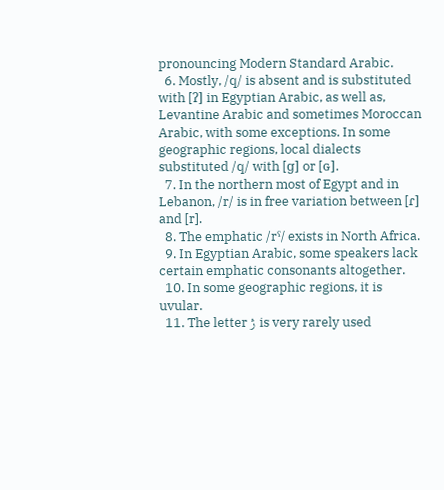pronouncing Modern Standard Arabic.
  6. Mostly, /q/ is absent and is substituted with [ʔ] in Egyptian Arabic, as well as, Levantine Arabic and sometimes Moroccan Arabic, with some exceptions. In some geographic regions, local dialects substituted /q/ with [ɡ] or [ɢ].
  7. In the northern most of Egypt and in Lebanon, /r/ is in free variation between [ɾ] and [r].
  8. The emphatic /rˤ/ exists in North Africa.
  9. In Egyptian Arabic, some speakers lack certain emphatic consonants altogether.
  10. In some geographic regions, it is uvular.
  11. The letter ژ is very rarely used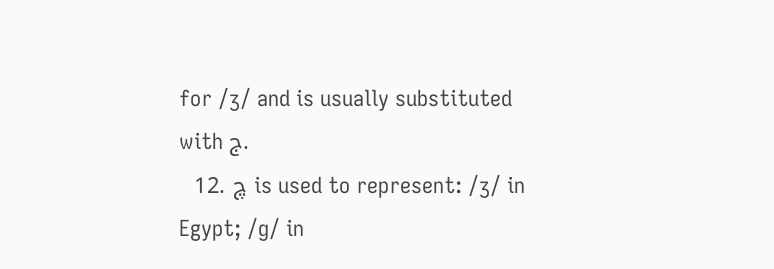for /ʒ/ and is usually substituted with ج.
  12. چ is used to represent: /ʒ/ in Egypt; /ɡ/ in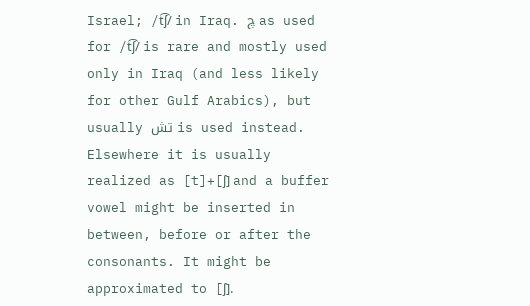Israel; /t͡ʃ/ in Iraq. چ as used for /t͡ʃ/ is rare and mostly used only in Iraq (and less likely for other Gulf Arabics), but usually تش is used instead. Elsewhere it is usually realized as [t]+[ʃ] and a buffer vowel might be inserted in between, before or after the consonants. It might be approximated to [ʃ].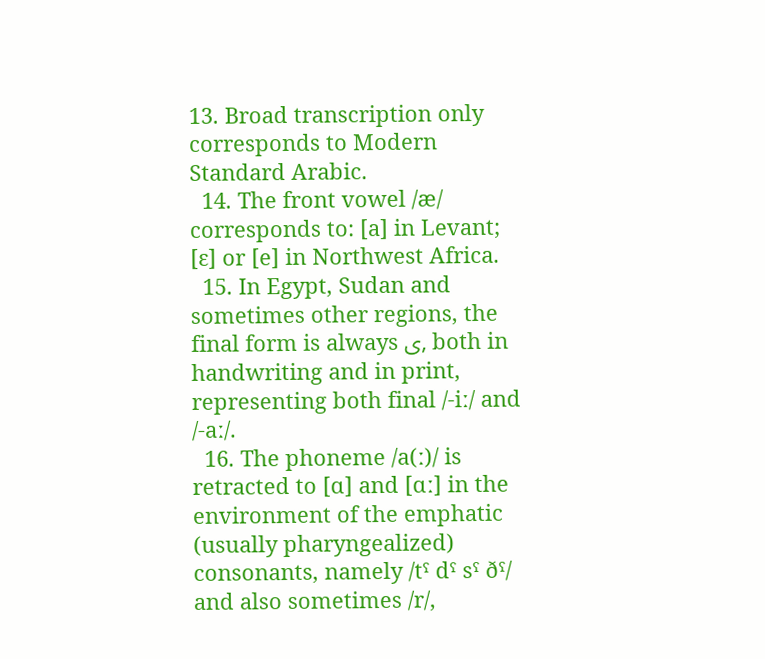13. Broad transcription only corresponds to Modern Standard Arabic.
  14. The front vowel /æ/ corresponds to: [a] in Levant; [ɛ] or [e] in Northwest Africa.
  15. In Egypt, Sudan and sometimes other regions, the final form is always ى, both in handwriting and in print, representing both final /-iː/ and /-aː/.
  16. The phoneme /a(ː)/ is retracted to [ɑ] and [ɑː] in the environment of the emphatic (usually pharyngealized) consonants, namely /tˤ dˤ sˤ ðˤ/ and also sometimes /r/,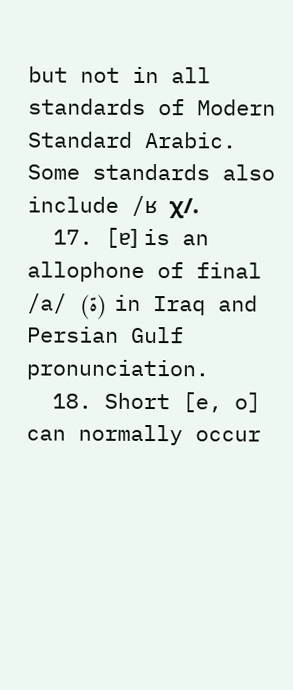but not in all standards of Modern Standard Arabic. Some standards also include /ʁ χ/.
  17. [ɐ] is an allophone of final /a/ (ة) in Iraq and Persian Gulf pronunciation.
  18. Short [e, o] can normally occur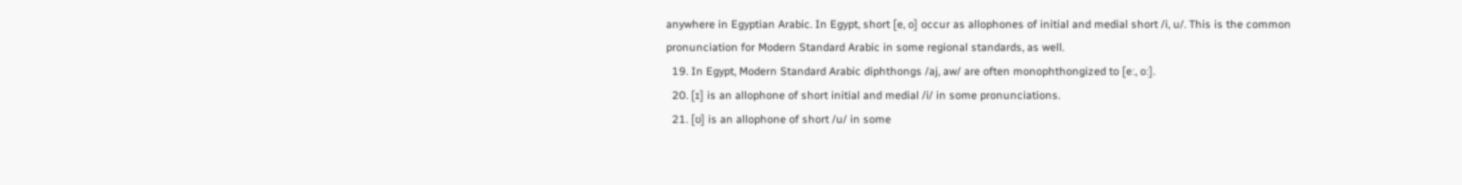anywhere in Egyptian Arabic. In Egypt, short [e, o] occur as allophones of initial and medial short /i, u/. This is the common pronunciation for Modern Standard Arabic in some regional standards, as well.
  19. In Egypt, Modern Standard Arabic diphthongs /aj, aw/ are often monophthongized to [eː, oː].
  20. [ɪ] is an allophone of short initial and medial /i/ in some pronunciations.
  21. [ʊ] is an allophone of short /u/ in some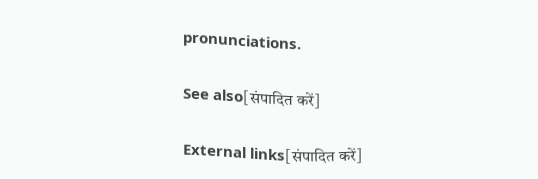pronunciations.

See also[संपादित करें]

External links[संपादित करें]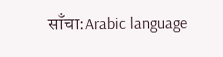साँचा:Arabic language